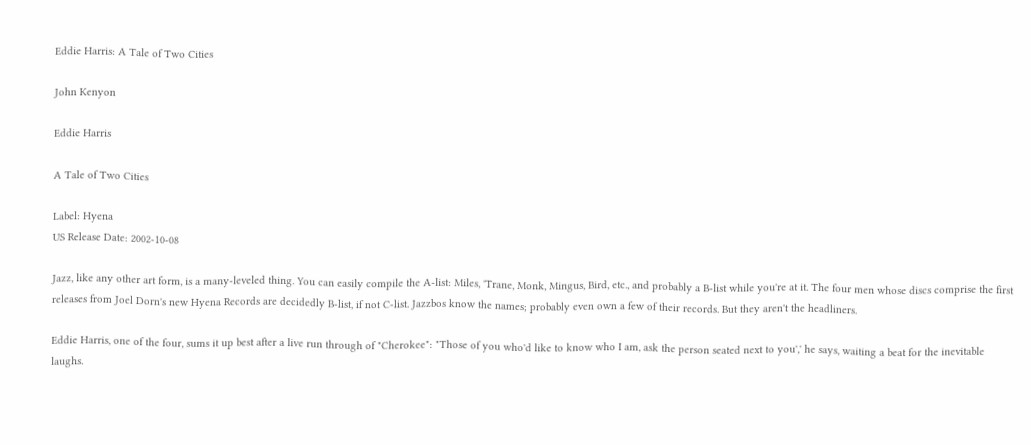Eddie Harris: A Tale of Two Cities

John Kenyon

Eddie Harris

A Tale of Two Cities

Label: Hyena
US Release Date: 2002-10-08

Jazz, like any other art form, is a many-leveled thing. You can easily compile the A-list: Miles, 'Trane, Monk, Mingus, Bird, etc., and probably a B-list while you're at it. The four men whose discs comprise the first releases from Joel Dorn's new Hyena Records are decidedly B-list, if not C-list. Jazzbos know the names; probably even own a few of their records. But they aren't the headliners.

Eddie Harris, one of the four, sums it up best after a live run through of "Cherokee": "Those of you who'd like to know who I am, ask the person seated next to you',' he says, waiting a beat for the inevitable laughs.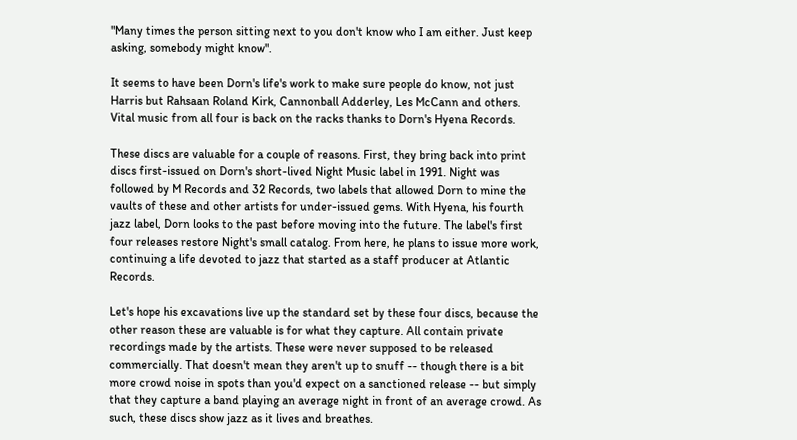"Many times the person sitting next to you don't know who I am either. Just keep asking, somebody might know".

It seems to have been Dorn's life's work to make sure people do know, not just Harris but Rahsaan Roland Kirk, Cannonball Adderley, Les McCann and others. Vital music from all four is back on the racks thanks to Dorn's Hyena Records.

These discs are valuable for a couple of reasons. First, they bring back into print discs first-issued on Dorn's short-lived Night Music label in 1991. Night was followed by M Records and 32 Records, two labels that allowed Dorn to mine the vaults of these and other artists for under-issued gems. With Hyena, his fourth jazz label, Dorn looks to the past before moving into the future. The label's first four releases restore Night's small catalog. From here, he plans to issue more work, continuing a life devoted to jazz that started as a staff producer at Atlantic Records.

Let's hope his excavations live up the standard set by these four discs, because the other reason these are valuable is for what they capture. All contain private recordings made by the artists. These were never supposed to be released commercially. That doesn't mean they aren't up to snuff -- though there is a bit more crowd noise in spots than you'd expect on a sanctioned release -- but simply that they capture a band playing an average night in front of an average crowd. As such, these discs show jazz as it lives and breathes.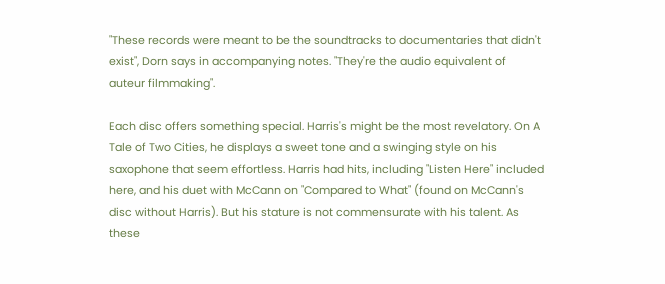"These records were meant to be the soundtracks to documentaries that didn't exist", Dorn says in accompanying notes. "They're the audio equivalent of auteur filmmaking".

Each disc offers something special. Harris's might be the most revelatory. On A Tale of Two Cities, he displays a sweet tone and a swinging style on his saxophone that seem effortless. Harris had hits, including "Listen Here" included here, and his duet with McCann on "Compared to What" (found on McCann's disc without Harris). But his stature is not commensurate with his talent. As these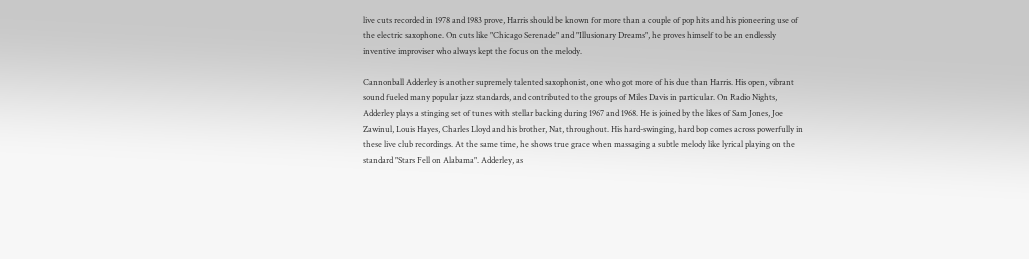live cuts recorded in 1978 and 1983 prove, Harris should be known for more than a couple of pop hits and his pioneering use of the electric saxophone. On cuts like "Chicago Serenade" and "Illusionary Dreams", he proves himself to be an endlessly inventive improviser who always kept the focus on the melody.

Cannonball Adderley is another supremely talented saxophonist, one who got more of his due than Harris. His open, vibrant sound fueled many popular jazz standards, and contributed to the groups of Miles Davis in particular. On Radio Nights, Adderley plays a stinging set of tunes with stellar backing during 1967 and 1968. He is joined by the likes of Sam Jones, Joe Zawinul, Louis Hayes, Charles Lloyd and his brother, Nat, throughout. His hard-swinging, hard bop comes across powerfully in these live club recordings. At the same time, he shows true grace when massaging a subtle melody like lyrical playing on the standard "Stars Fell on Alabama". Adderley, as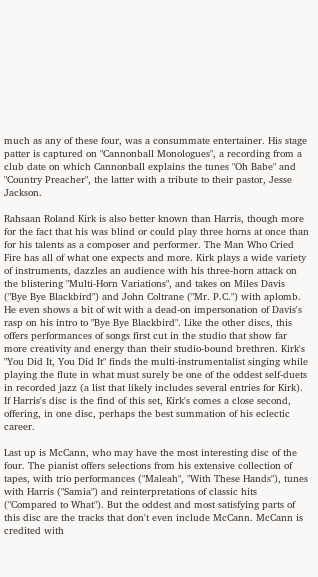much as any of these four, was a consummate entertainer. His stage patter is captured on "Cannonball Monologues", a recording from a club date on which Cannonball explains the tunes "Oh Babe" and "Country Preacher", the latter with a tribute to their pastor, Jesse Jackson.

Rahsaan Roland Kirk is also better known than Harris, though more for the fact that his was blind or could play three horns at once than for his talents as a composer and performer. The Man Who Cried Fire has all of what one expects and more. Kirk plays a wide variety of instruments, dazzles an audience with his three-horn attack on the blistering "Multi-Horn Variations", and takes on Miles Davis ("Bye Bye Blackbird") and John Coltrane ("Mr. P.C.") with aplomb. He even shows a bit of wit with a dead-on impersonation of Davis's rasp on his intro to "Bye Bye Blackbird". Like the other discs, this offers performances of songs first cut in the studio that show far more creativity and energy than their studio-bound brethren. Kirk's "You Did It, You Did It" finds the multi-instrumentalist singing while playing the flute in what must surely be one of the oddest self-duets in recorded jazz (a list that likely includes several entries for Kirk). If Harris's disc is the find of this set, Kirk's comes a close second, offering, in one disc, perhaps the best summation of his eclectic career.

Last up is McCann, who may have the most interesting disc of the four. The pianist offers selections from his extensive collection of tapes, with trio performances ("Maleah", "With These Hands"), tunes with Harris ("Samia") and reinterpretations of classic hits ("Compared to What"). But the oddest and most satisfying parts of this disc are the tracks that don't even include McCann. McCann is credited with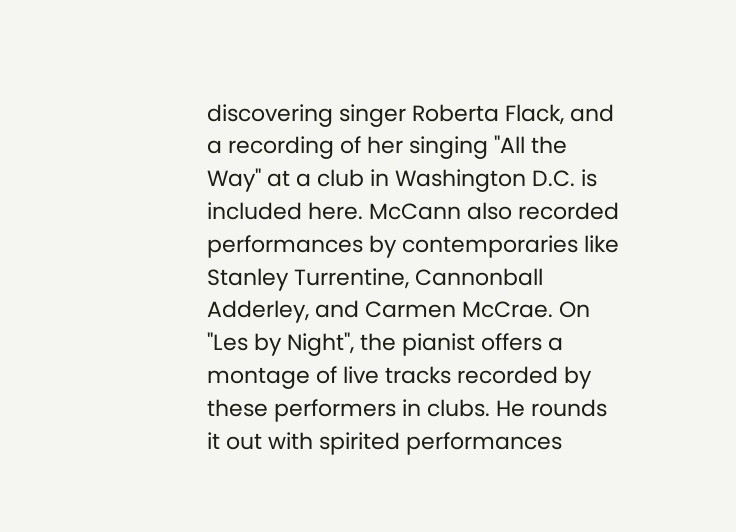discovering singer Roberta Flack, and a recording of her singing "All the Way" at a club in Washington D.C. is included here. McCann also recorded performances by contemporaries like Stanley Turrentine, Cannonball Adderley, and Carmen McCrae. On "Les by Night", the pianist offers a montage of live tracks recorded by these performers in clubs. He rounds it out with spirited performances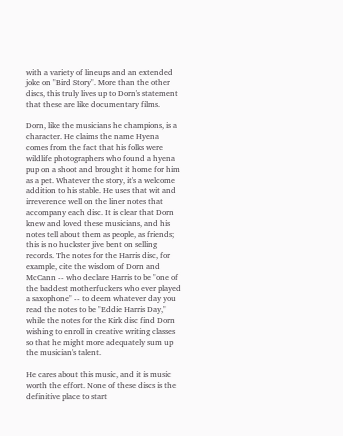with a variety of lineups and an extended joke on "Bird Story". More than the other discs, this truly lives up to Dorn's statement that these are like documentary films.

Dorn, like the musicians he champions, is a character. He claims the name Hyena comes from the fact that his folks were wildlife photographers who found a hyena pup on a shoot and brought it home for him as a pet. Whatever the story, it's a welcome addition to his stable. He uses that wit and irreverence well on the liner notes that accompany each disc. It is clear that Dorn knew and loved these musicians, and his notes tell about them as people, as friends; this is no huckster jive bent on selling records. The notes for the Harris disc, for example, cite the wisdom of Dorn and McCann -- who declare Harris to be "one of the baddest motherfuckers who ever played a saxophone" -- to deem whatever day you read the notes to be "Eddie Harris Day," while the notes for the Kirk disc find Dorn wishing to enroll in creative writing classes so that he might more adequately sum up the musician's talent.

He cares about this music, and it is music worth the effort. None of these discs is the definitive place to start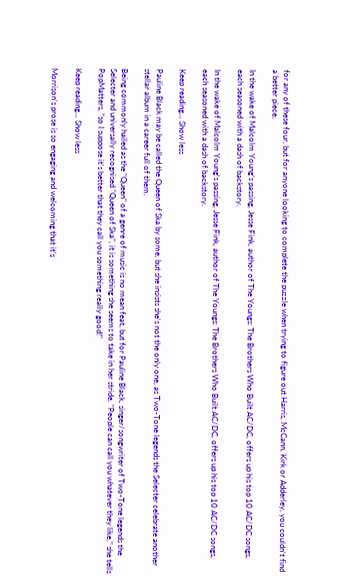for any of these four, but for anyone looking to complete the puzzle when trying to figure out Harris, McCann, Kirk or Adderley, you couldn't find a better piece.

In the wake of Malcolm Young's passing, Jesse Fink, author of The Youngs: The Brothers Who Built AC/DC, offers up his top 10 AC/DC songs, each seasoned with a dash of backstory.

In the wake of Malcolm Young's passing, Jesse Fink, author of The Youngs: The Brothers Who Built AC/DC, offers up his top 10 AC/DC songs, each seasoned with a dash of backstory.

Keep reading... Show less

Pauline Black may be called the Queen of Ska by some, but she insists she's not the only one, as Two-Tone legends the Selecter celebrate another stellar album in a career full of them.

Being commonly hailed as the "Queen" of a genre of music is no mean feat, but for Pauline Black, singer/songwriter of Two-Tone legends the Selecter and universally recognised "Queen of Ska", it is something she seems to take in her stride. "People can call you whatever they like," she tells PopMatters, "so I suppose it's better that they call you something really good!"

Keep reading... Show less

Morrison's prose is so engaging and welcoming that it's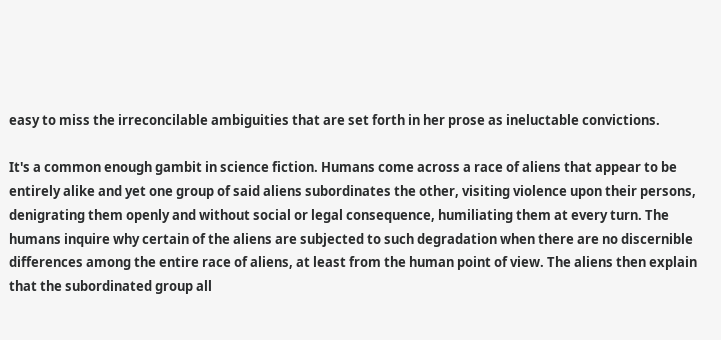easy to miss the irreconcilable ambiguities that are set forth in her prose as ineluctable convictions.

It's a common enough gambit in science fiction. Humans come across a race of aliens that appear to be entirely alike and yet one group of said aliens subordinates the other, visiting violence upon their persons, denigrating them openly and without social or legal consequence, humiliating them at every turn. The humans inquire why certain of the aliens are subjected to such degradation when there are no discernible differences among the entire race of aliens, at least from the human point of view. The aliens then explain that the subordinated group all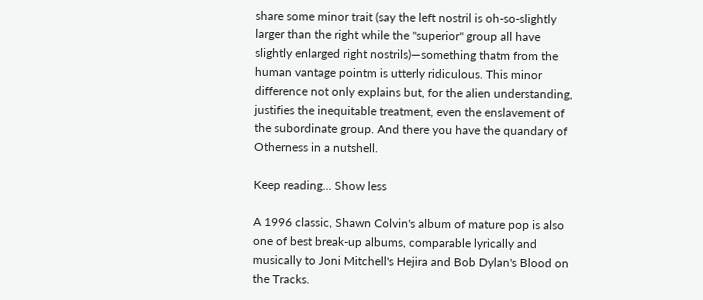share some minor trait (say the left nostril is oh-so-slightly larger than the right while the "superior" group all have slightly enlarged right nostrils)—something thatm from the human vantage pointm is utterly ridiculous. This minor difference not only explains but, for the alien understanding, justifies the inequitable treatment, even the enslavement of the subordinate group. And there you have the quandary of Otherness in a nutshell.

Keep reading... Show less

A 1996 classic, Shawn Colvin's album of mature pop is also one of best break-up albums, comparable lyrically and musically to Joni Mitchell's Hejira and Bob Dylan's Blood on the Tracks.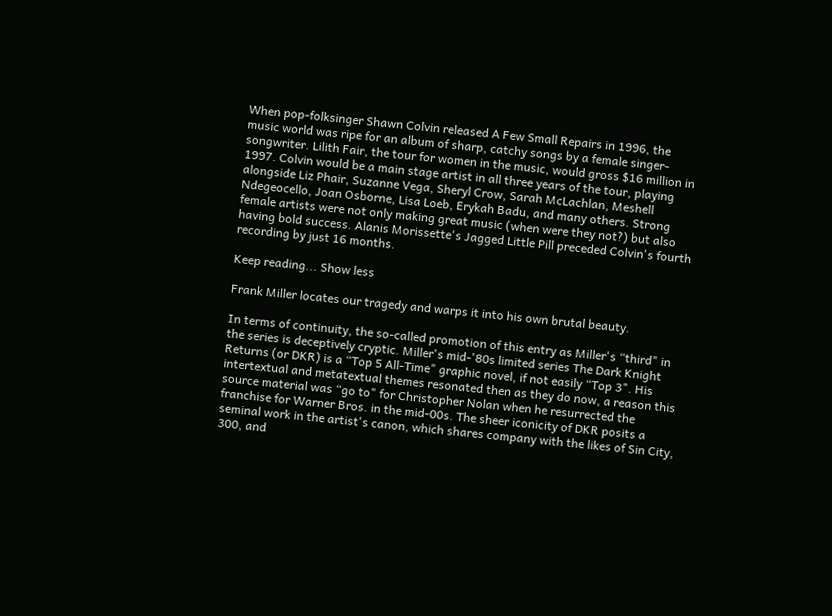When pop-folksinger Shawn Colvin released A Few Small Repairs in 1996, the music world was ripe for an album of sharp, catchy songs by a female singer-songwriter. Lilith Fair, the tour for women in the music, would gross $16 million in 1997. Colvin would be a main stage artist in all three years of the tour, playing alongside Liz Phair, Suzanne Vega, Sheryl Crow, Sarah McLachlan, Meshell Ndegeocello, Joan Osborne, Lisa Loeb, Erykah Badu, and many others. Strong female artists were not only making great music (when were they not?) but also having bold success. Alanis Morissette's Jagged Little Pill preceded Colvin's fourth recording by just 16 months.

Keep reading... Show less

Frank Miller locates our tragedy and warps it into his own brutal beauty.

In terms of continuity, the so-called promotion of this entry as Miller's “third" in the series is deceptively cryptic. Miller's mid-'80s limited series The Dark Knight Returns (or DKR) is a “Top 5 All-Time" graphic novel, if not easily “Top 3". His intertextual and metatextual themes resonated then as they do now, a reason this source material was “go to" for Christopher Nolan when he resurrected the franchise for Warner Bros. in the mid-00s. The sheer iconicity of DKR posits a seminal work in the artist's canon, which shares company with the likes of Sin City, 300, and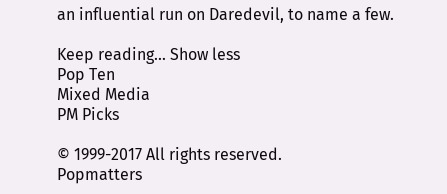an influential run on Daredevil, to name a few.

Keep reading... Show less
Pop Ten
Mixed Media
PM Picks

© 1999-2017 All rights reserved.
Popmatters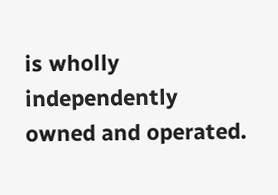is wholly independently owned and operated.